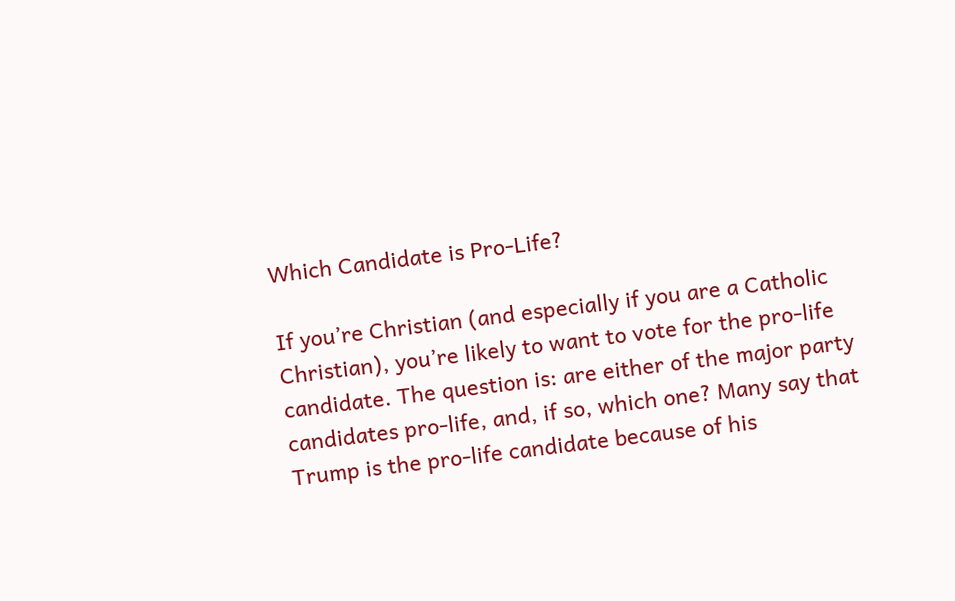Which Candidate is Pro-Life?

If you’re Christian (and especially if you are a Catholic Christian), you’re likely to want to vote for the pro-life candidate. The question is: are either of the major party candidates pro-life, and, if so, which one? Many say that Trump is the pro-life candidate because of his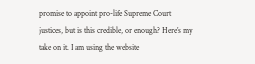promise to appoint pro-life Supreme Court justices, but is this credible, or enough? Here’s my take on it. I am using the website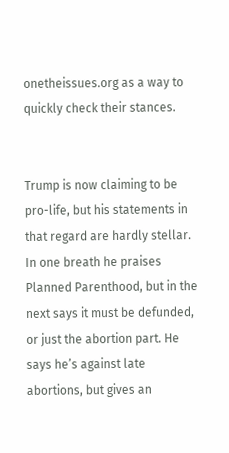onetheissues.org as a way to quickly check their stances.


Trump is now claiming to be pro-life, but his statements in that regard are hardly stellar. In one breath he praises Planned Parenthood, but in the next says it must be defunded, or just the abortion part. He says he’s against late abortions, but gives an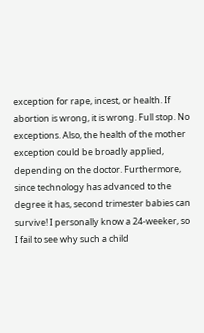exception for rape, incest, or health. If abortion is wrong, it is wrong. Full stop. No exceptions. Also, the health of the mother exception could be broadly applied, depending on the doctor. Furthermore, since technology has advanced to the degree it has, second trimester babies can survive! I personally know a 24-weeker, so I fail to see why such a child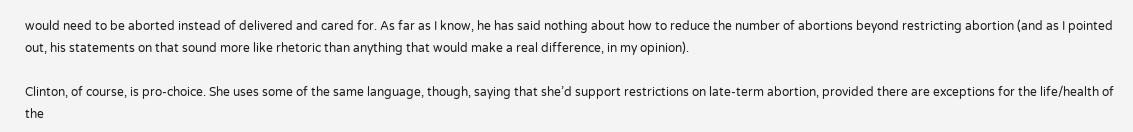would need to be aborted instead of delivered and cared for. As far as I know, he has said nothing about how to reduce the number of abortions beyond restricting abortion (and as I pointed out, his statements on that sound more like rhetoric than anything that would make a real difference, in my opinion).

Clinton, of course, is pro-choice. She uses some of the same language, though, saying that she’d support restrictions on late-term abortion, provided there are exceptions for the life/health of the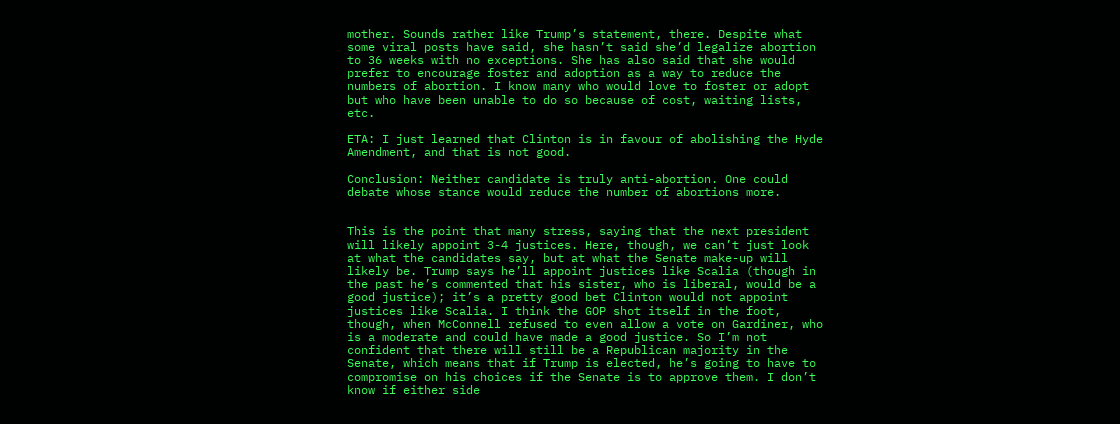mother. Sounds rather like Trump’s statement, there. Despite what some viral posts have said, she hasn’t said she’d legalize abortion to 36 weeks with no exceptions. She has also said that she would prefer to encourage foster and adoption as a way to reduce the numbers of abortion. I know many who would love to foster or adopt but who have been unable to do so because of cost, waiting lists, etc.

ETA: I just learned that Clinton is in favour of abolishing the Hyde Amendment, and that is not good.

Conclusion: Neither candidate is truly anti-abortion. One could debate whose stance would reduce the number of abortions more.


This is the point that many stress, saying that the next president will likely appoint 3-4 justices. Here, though, we can’t just look at what the candidates say, but at what the Senate make-up will likely be. Trump says he’ll appoint justices like Scalia (though in the past he’s commented that his sister, who is liberal, would be a good justice); it’s a pretty good bet Clinton would not appoint justices like Scalia. I think the GOP shot itself in the foot, though, when McConnell refused to even allow a vote on Gardiner, who is a moderate and could have made a good justice. So I’m not confident that there will still be a Republican majority in the Senate, which means that if Trump is elected, he’s going to have to compromise on his choices if the Senate is to approve them. I don’t know if either side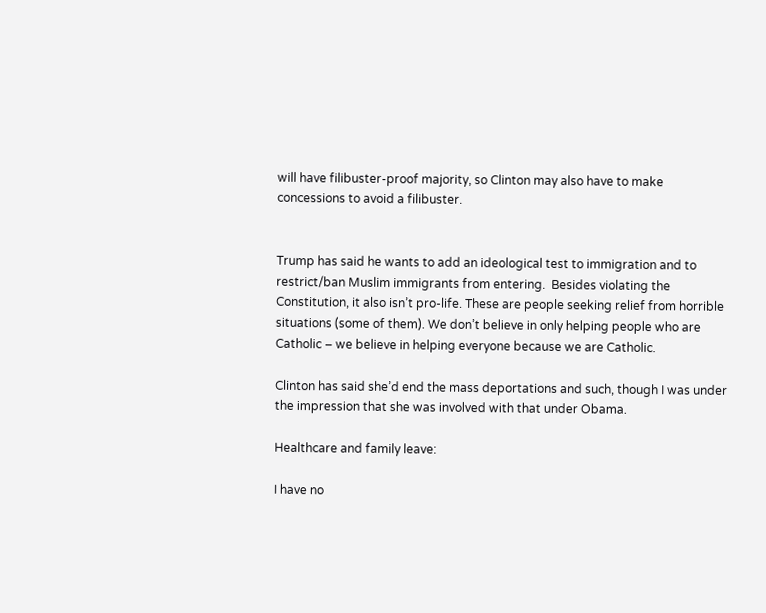will have filibuster-proof majority, so Clinton may also have to make concessions to avoid a filibuster.


Trump has said he wants to add an ideological test to immigration and to restrict/ban Muslim immigrants from entering.  Besides violating the Constitution, it also isn’t pro-life. These are people seeking relief from horrible situations (some of them). We don’t believe in only helping people who are Catholic – we believe in helping everyone because we are Catholic.

Clinton has said she’d end the mass deportations and such, though I was under the impression that she was involved with that under Obama.

Healthcare and family leave:

I have no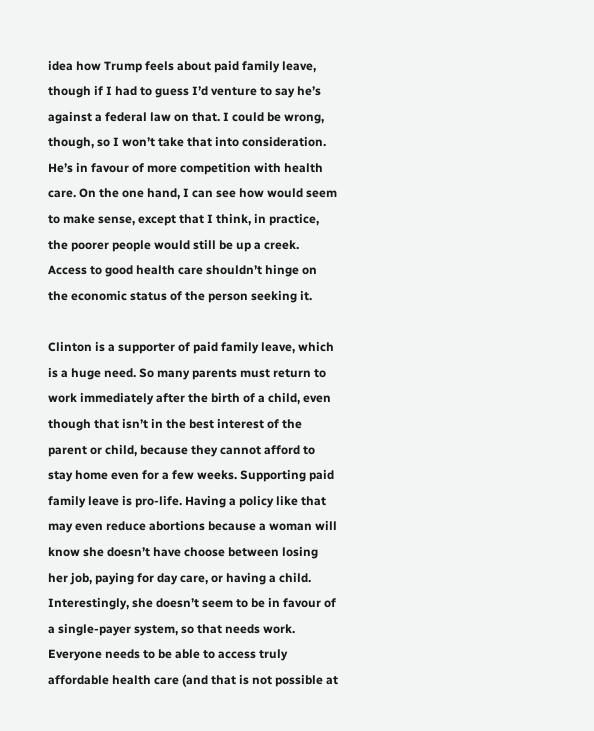idea how Trump feels about paid family leave, though if I had to guess I’d venture to say he’s against a federal law on that. I could be wrong, though, so I won’t take that into consideration. He’s in favour of more competition with health care. On the one hand, I can see how would seem to make sense, except that I think, in practice, the poorer people would still be up a creek. Access to good health care shouldn’t hinge on the economic status of the person seeking it.

Clinton is a supporter of paid family leave, which is a huge need. So many parents must return to work immediately after the birth of a child, even though that isn’t in the best interest of the parent or child, because they cannot afford to stay home even for a few weeks. Supporting paid family leave is pro-life. Having a policy like that may even reduce abortions because a woman will know she doesn’t have choose between losing her job, paying for day care, or having a child. Interestingly, she doesn’t seem to be in favour of a single-payer system, so that needs work. Everyone needs to be able to access truly affordable health care (and that is not possible at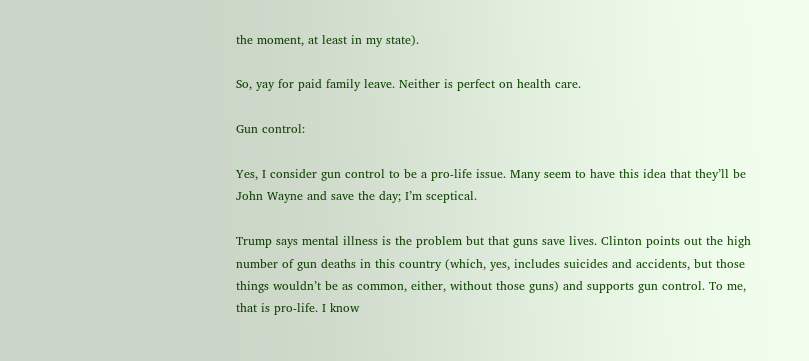the moment, at least in my state).

So, yay for paid family leave. Neither is perfect on health care.

Gun control:

Yes, I consider gun control to be a pro-life issue. Many seem to have this idea that they’ll be John Wayne and save the day; I’m sceptical.

Trump says mental illness is the problem but that guns save lives. Clinton points out the high number of gun deaths in this country (which, yes, includes suicides and accidents, but those things wouldn’t be as common, either, without those guns) and supports gun control. To me, that is pro-life. I know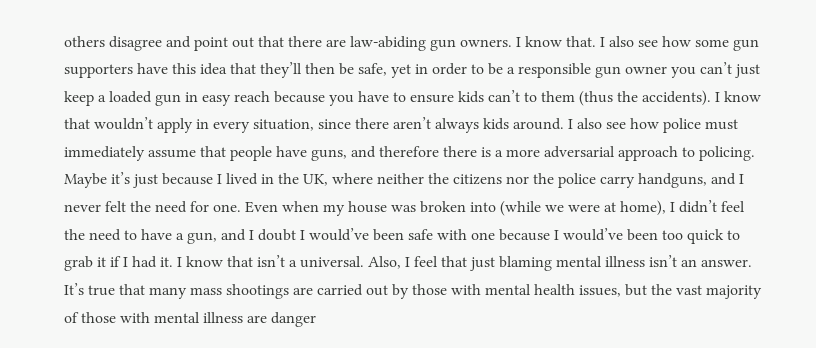others disagree and point out that there are law-abiding gun owners. I know that. I also see how some gun supporters have this idea that they’ll then be safe, yet in order to be a responsible gun owner you can’t just keep a loaded gun in easy reach because you have to ensure kids can’t to them (thus the accidents). I know that wouldn’t apply in every situation, since there aren’t always kids around. I also see how police must immediately assume that people have guns, and therefore there is a more adversarial approach to policing. Maybe it’s just because I lived in the UK, where neither the citizens nor the police carry handguns, and I never felt the need for one. Even when my house was broken into (while we were at home), I didn’t feel the need to have a gun, and I doubt I would’ve been safe with one because I would’ve been too quick to grab it if I had it. I know that isn’t a universal. Also, I feel that just blaming mental illness isn’t an answer. It’s true that many mass shootings are carried out by those with mental health issues, but the vast majority of those with mental illness are danger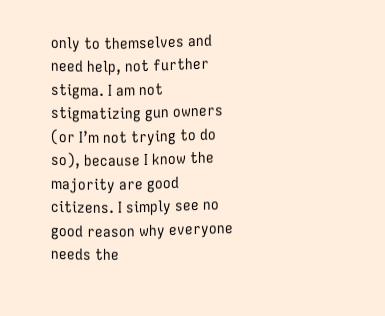only to themselves and need help, not further stigma. I am not stigmatizing gun owners (or I’m not trying to do so), because I know the majority are good citizens. I simply see no good reason why everyone needs the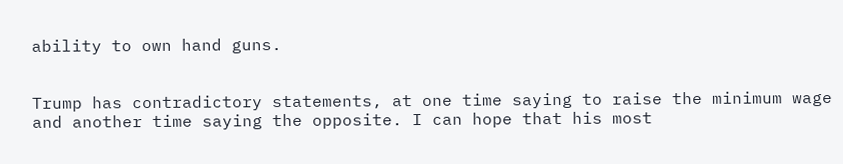ability to own hand guns.


Trump has contradictory statements, at one time saying to raise the minimum wage and another time saying the opposite. I can hope that his most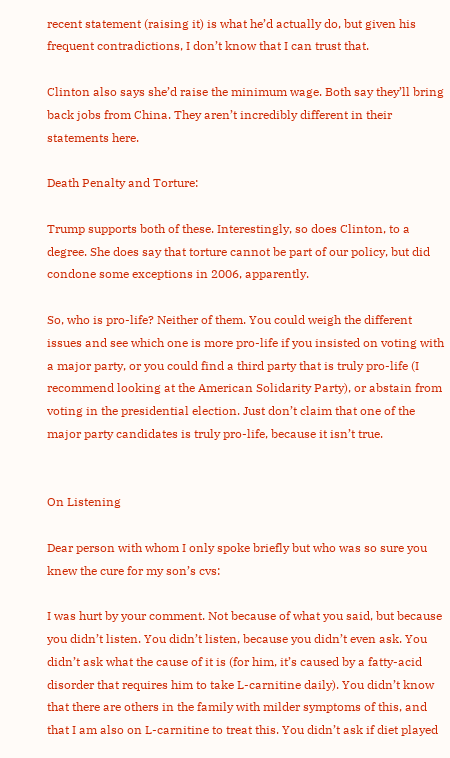recent statement (raising it) is what he’d actually do, but given his frequent contradictions, I don’t know that I can trust that.

Clinton also says she’d raise the minimum wage. Both say they’ll bring back jobs from China. They aren’t incredibly different in their statements here.

Death Penalty and Torture:

Trump supports both of these. Interestingly, so does Clinton, to a degree. She does say that torture cannot be part of our policy, but did condone some exceptions in 2006, apparently.

So, who is pro-life? Neither of them. You could weigh the different issues and see which one is more pro-life if you insisted on voting with a major party, or you could find a third party that is truly pro-life (I recommend looking at the American Solidarity Party), or abstain from voting in the presidential election. Just don’t claim that one of the major party candidates is truly pro-life, because it isn’t true.


On Listening

Dear person with whom I only spoke briefly but who was so sure you knew the cure for my son’s cvs:

I was hurt by your comment. Not because of what you said, but because you didn’t listen. You didn’t listen, because you didn’t even ask. You didn’t ask what the cause of it is (for him, it’s caused by a fatty-acid disorder that requires him to take L-carnitine daily). You didn’t know that there are others in the family with milder symptoms of this, and that I am also on L-carnitine to treat this. You didn’t ask if diet played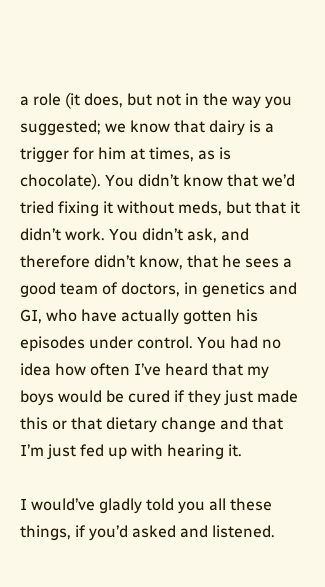a role (it does, but not in the way you suggested; we know that dairy is a trigger for him at times, as is chocolate). You didn’t know that we’d tried fixing it without meds, but that it didn’t work. You didn’t ask, and therefore didn’t know, that he sees a good team of doctors, in genetics and GI, who have actually gotten his episodes under control. You had no idea how often I’ve heard that my boys would be cured if they just made this or that dietary change and that I’m just fed up with hearing it.

I would’ve gladly told you all these things, if you’d asked and listened.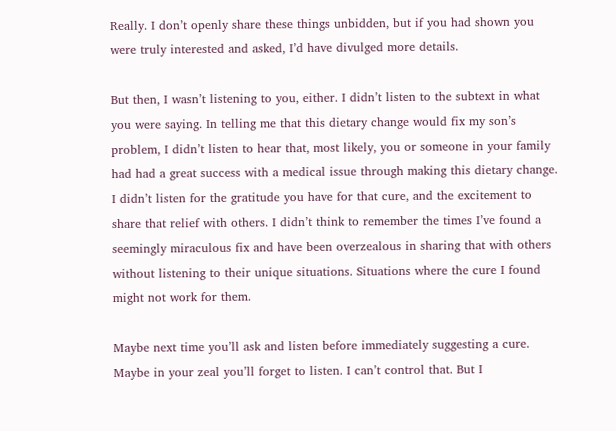Really. I don’t openly share these things unbidden, but if you had shown you were truly interested and asked, I’d have divulged more details.

But then, I wasn’t listening to you, either. I didn’t listen to the subtext in what you were saying. In telling me that this dietary change would fix my son’s problem, I didn’t listen to hear that, most likely, you or someone in your family had had a great success with a medical issue through making this dietary change. I didn’t listen for the gratitude you have for that cure, and the excitement to share that relief with others. I didn’t think to remember the times I’ve found a seemingly miraculous fix and have been overzealous in sharing that with others without listening to their unique situations. Situations where the cure I found might not work for them.

Maybe next time you’ll ask and listen before immediately suggesting a cure. Maybe in your zeal you’ll forget to listen. I can’t control that. But I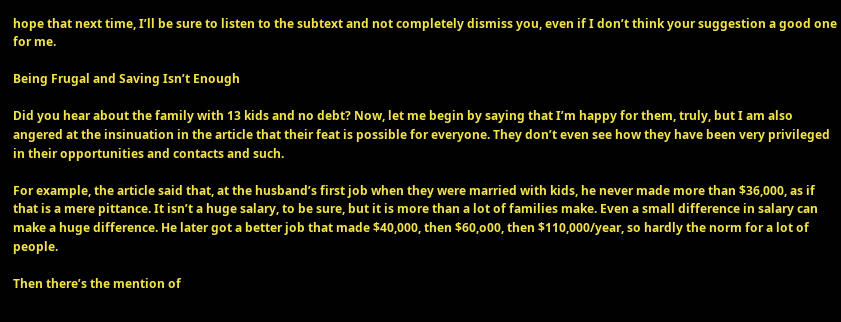hope that next time, I’ll be sure to listen to the subtext and not completely dismiss you, even if I don’t think your suggestion a good one for me.

Being Frugal and Saving Isn’t Enough

Did you hear about the family with 13 kids and no debt? Now, let me begin by saying that I’m happy for them, truly, but I am also angered at the insinuation in the article that their feat is possible for everyone. They don’t even see how they have been very privileged in their opportunities and contacts and such.

For example, the article said that, at the husband’s first job when they were married with kids, he never made more than $36,000, as if that is a mere pittance. It isn’t a huge salary, to be sure, but it is more than a lot of families make. Even a small difference in salary can make a huge difference. He later got a better job that made $40,000, then $60,o00, then $110,000/year, so hardly the norm for a lot of people.

Then there’s the mention of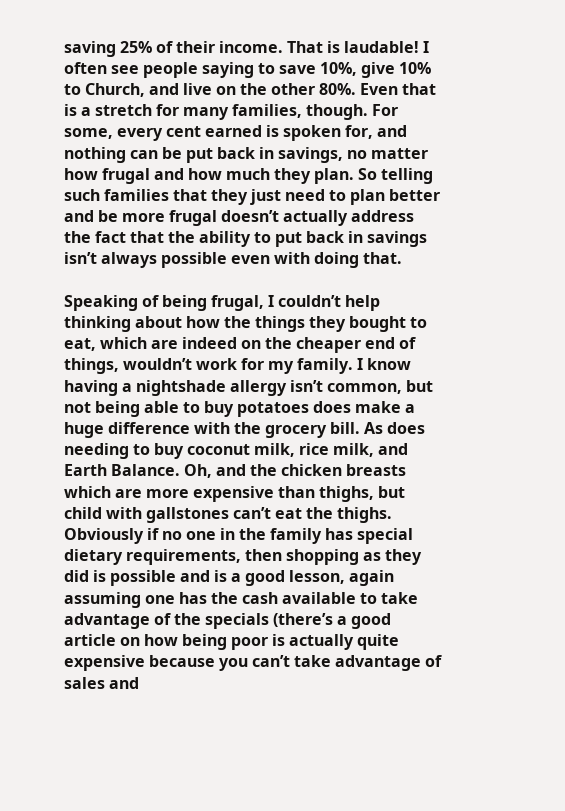saving 25% of their income. That is laudable! I often see people saying to save 10%, give 10% to Church, and live on the other 80%. Even that is a stretch for many families, though. For some, every cent earned is spoken for, and nothing can be put back in savings, no matter how frugal and how much they plan. So telling such families that they just need to plan better and be more frugal doesn’t actually address the fact that the ability to put back in savings isn’t always possible even with doing that.

Speaking of being frugal, I couldn’t help thinking about how the things they bought to eat, which are indeed on the cheaper end of things, wouldn’t work for my family. I know having a nightshade allergy isn’t common, but not being able to buy potatoes does make a huge difference with the grocery bill. As does needing to buy coconut milk, rice milk, and Earth Balance. Oh, and the chicken breasts which are more expensive than thighs, but child with gallstones can’t eat the thighs. Obviously if no one in the family has special dietary requirements, then shopping as they did is possible and is a good lesson, again assuming one has the cash available to take advantage of the specials (there’s a good article on how being poor is actually quite expensive because you can’t take advantage of sales and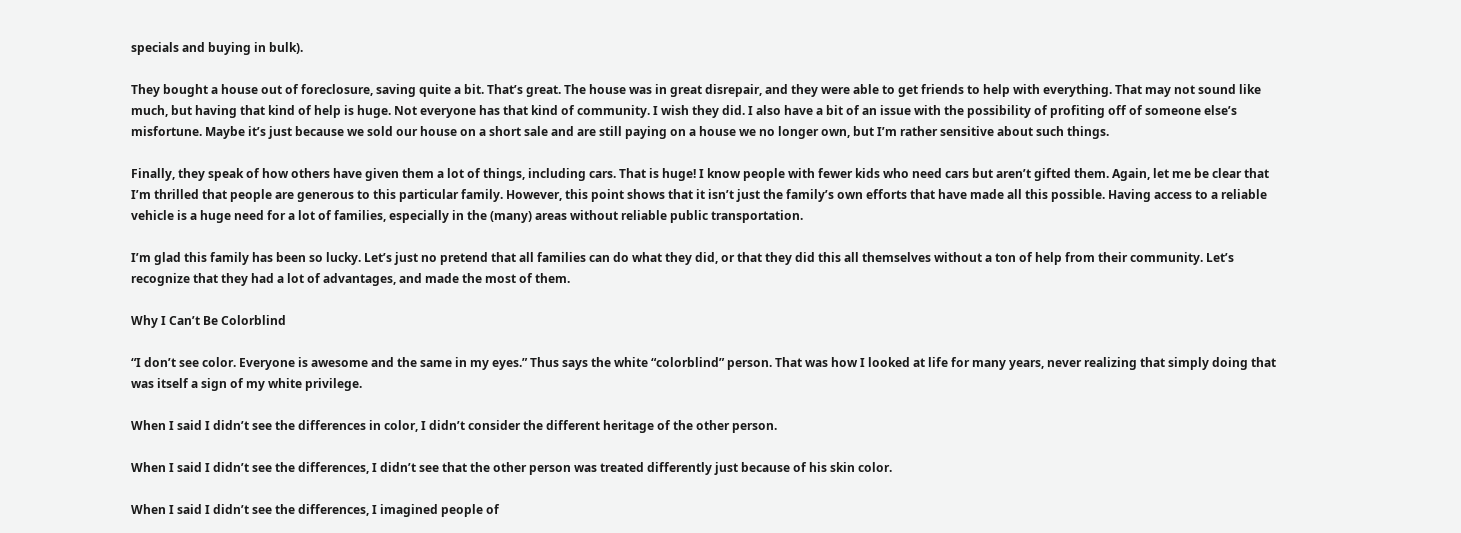specials and buying in bulk).

They bought a house out of foreclosure, saving quite a bit. That’s great. The house was in great disrepair, and they were able to get friends to help with everything. That may not sound like much, but having that kind of help is huge. Not everyone has that kind of community. I wish they did. I also have a bit of an issue with the possibility of profiting off of someone else’s misfortune. Maybe it’s just because we sold our house on a short sale and are still paying on a house we no longer own, but I’m rather sensitive about such things.

Finally, they speak of how others have given them a lot of things, including cars. That is huge! I know people with fewer kids who need cars but aren’t gifted them. Again, let me be clear that I’m thrilled that people are generous to this particular family. However, this point shows that it isn’t just the family’s own efforts that have made all this possible. Having access to a reliable vehicle is a huge need for a lot of families, especially in the (many) areas without reliable public transportation.

I’m glad this family has been so lucky. Let’s just no pretend that all families can do what they did, or that they did this all themselves without a ton of help from their community. Let’s recognize that they had a lot of advantages, and made the most of them.

Why I Can’t Be Colorblind

“I don’t see color. Everyone is awesome and the same in my eyes.” Thus says the white “colorblind” person. That was how I looked at life for many years, never realizing that simply doing that was itself a sign of my white privilege.

When I said I didn’t see the differences in color, I didn’t consider the different heritage of the other person.

When I said I didn’t see the differences, I didn’t see that the other person was treated differently just because of his skin color.

When I said I didn’t see the differences, I imagined people of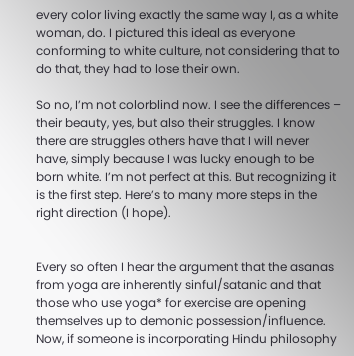every color living exactly the same way I, as a white woman, do. I pictured this ideal as everyone conforming to white culture, not considering that to do that, they had to lose their own.

So no, I’m not colorblind now. I see the differences – their beauty, yes, but also their struggles. I know there are struggles others have that I will never have, simply because I was lucky enough to be born white. I’m not perfect at this. But recognizing it is the first step. Here’s to many more steps in the right direction (I hope).


Every so often I hear the argument that the asanas from yoga are inherently sinful/satanic and that those who use yoga* for exercise are opening themselves up to demonic possession/influence. Now, if someone is incorporating Hindu philosophy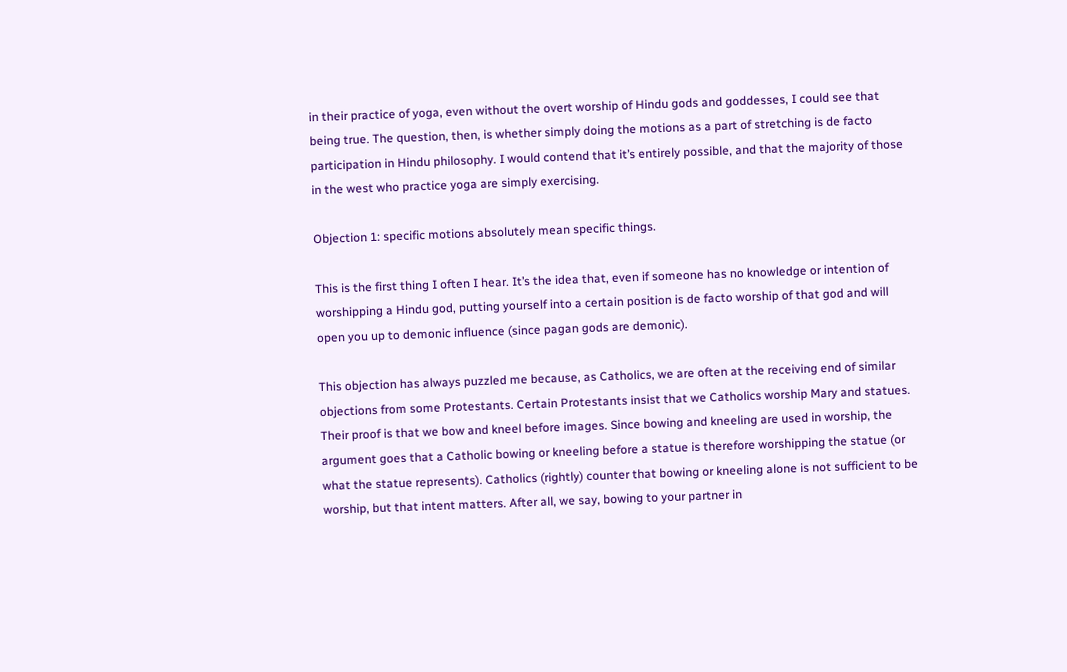in their practice of yoga, even without the overt worship of Hindu gods and goddesses, I could see that being true. The question, then, is whether simply doing the motions as a part of stretching is de facto participation in Hindu philosophy. I would contend that it’s entirely possible, and that the majority of those in the west who practice yoga are simply exercising.

Objection 1: specific motions absolutely mean specific things.

This is the first thing I often I hear. It’s the idea that, even if someone has no knowledge or intention of worshipping a Hindu god, putting yourself into a certain position is de facto worship of that god and will open you up to demonic influence (since pagan gods are demonic).

This objection has always puzzled me because, as Catholics, we are often at the receiving end of similar objections from some Protestants. Certain Protestants insist that we Catholics worship Mary and statues. Their proof is that we bow and kneel before images. Since bowing and kneeling are used in worship, the argument goes that a Catholic bowing or kneeling before a statue is therefore worshipping the statue (or what the statue represents). Catholics (rightly) counter that bowing or kneeling alone is not sufficient to be worship, but that intent matters. After all, we say, bowing to your partner in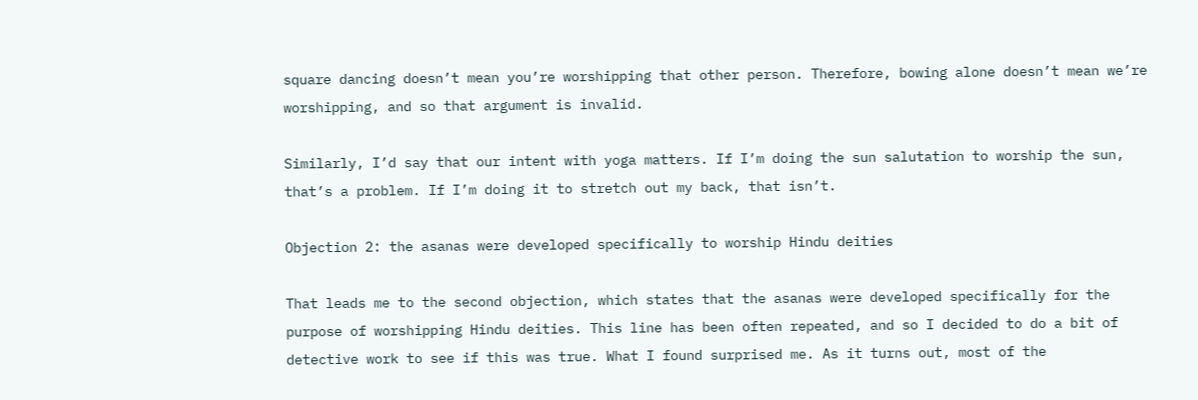square dancing doesn’t mean you’re worshipping that other person. Therefore, bowing alone doesn’t mean we’re worshipping, and so that argument is invalid.

Similarly, I’d say that our intent with yoga matters. If I’m doing the sun salutation to worship the sun, that’s a problem. If I’m doing it to stretch out my back, that isn’t.

Objection 2: the asanas were developed specifically to worship Hindu deities

That leads me to the second objection, which states that the asanas were developed specifically for the purpose of worshipping Hindu deities. This line has been often repeated, and so I decided to do a bit of detective work to see if this was true. What I found surprised me. As it turns out, most of the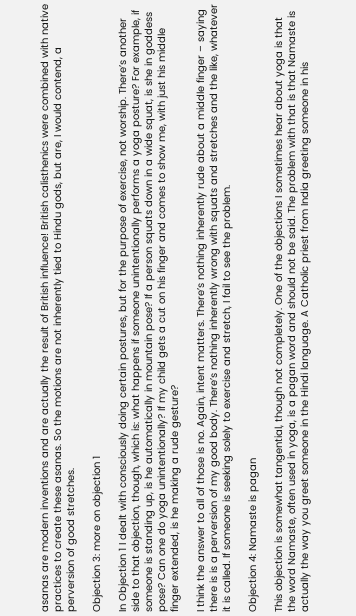asanas are modern inventions and are actually the result of British influence! British calisthenics were combined with native practices to create these asanas. So the motions are not inherently tied to Hindu gods, but are, I would contend, a perversion of good stretches.

Objection 3: more on objection 1

In Objection 1 I dealt with consciously doing certain postures, but for the purpose of exercise, not worship. There’s another side to that objection, though, which is: what happens if someone unintentionally performs a yoga posture? For example, if someone is standing up, is he automatically in mountain pose? If a person squats down in a wide squat, is she in goddess pose? Can one do yoga unintentionally? If my child gets a cut on his finger and comes to show me, with just his middle finger extended, is he making a rude gesture?

I think the answer to all of those is no. Again, intent matters. There’s nothing inherently rude about a middle finger – saying there is is a perversion of my good body. There’s nothing inherently wrong with squats and stretches and the like, whatever it is called. If someone is seeking solely to exercise and stretch, I fail to see the problem.

Objection 4: Namaste is pagan

This objection is somewhat tangential, though not completely. One of the objections I sometimes hear about yoga is that the word Namaste, often used in yoga, is a pagan word and should not be said. The problem with that is that Namaste is actually the way you greet someone in the Hindi language. A Catholic priest from India greeting someone in his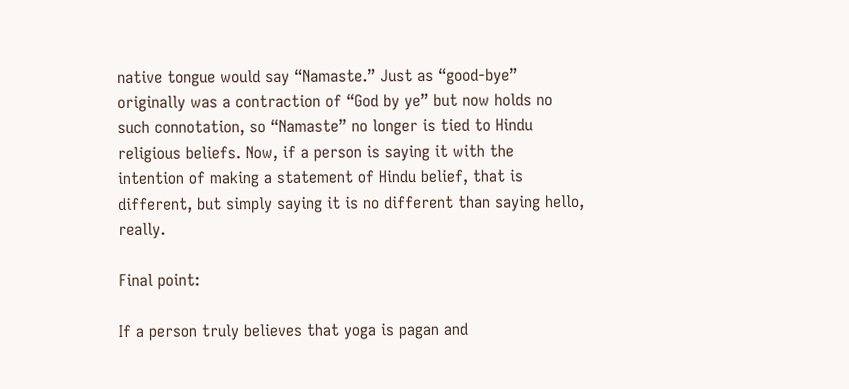native tongue would say “Namaste.” Just as “good-bye” originally was a contraction of “God by ye” but now holds no such connotation, so “Namaste” no longer is tied to Hindu religious beliefs. Now, if a person is saying it with the intention of making a statement of Hindu belief, that is different, but simply saying it is no different than saying hello, really.

Final point:

If a person truly believes that yoga is pagan and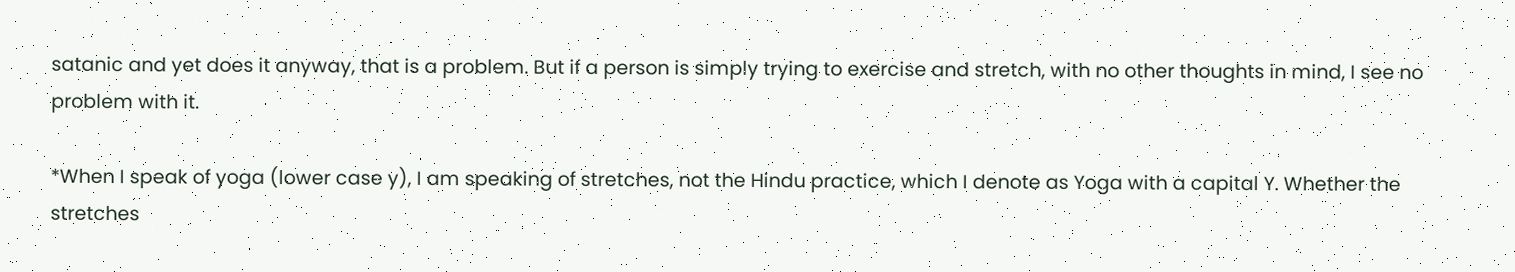satanic and yet does it anyway, that is a problem. But if a person is simply trying to exercise and stretch, with no other thoughts in mind, I see no problem with it.

*When I speak of yoga (lower case y), I am speaking of stretches, not the Hindu practice, which I denote as Yoga with a capital Y. Whether the stretches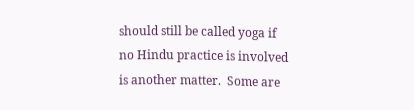should still be called yoga if no Hindu practice is involved is another matter.  Some are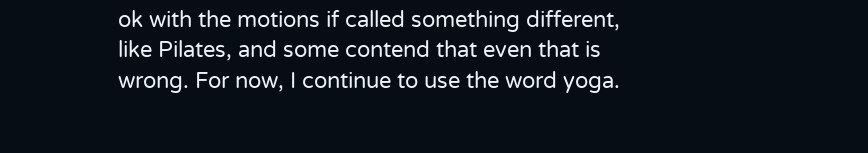ok with the motions if called something different, like Pilates, and some contend that even that is wrong. For now, I continue to use the word yoga.